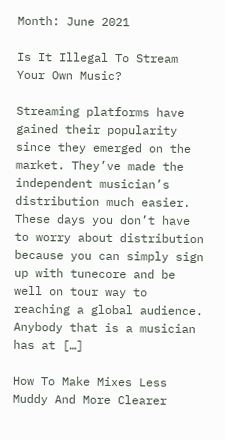Month: June 2021

Is It Illegal To Stream Your Own Music?

Streaming platforms have gained their popularity since they emerged on the market. They’ve made the independent musician’s distribution much easier. These days you don’t have to worry about distribution because you can simply sign up with tunecore and be well on tour way to reaching a global audience. Anybody that is a musician has at […]

How To Make Mixes Less Muddy And More Clearer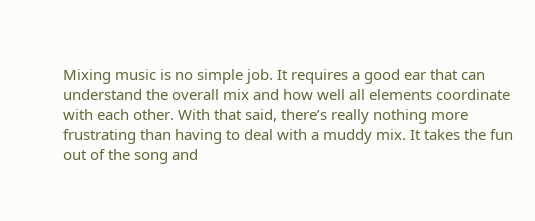Mixing music is no simple job. It requires a good ear that can understand the overall mix and how well all elements coordinate with each other. With that said, there’s really nothing more frustrating than having to deal with a muddy mix. It takes the fun out of the song and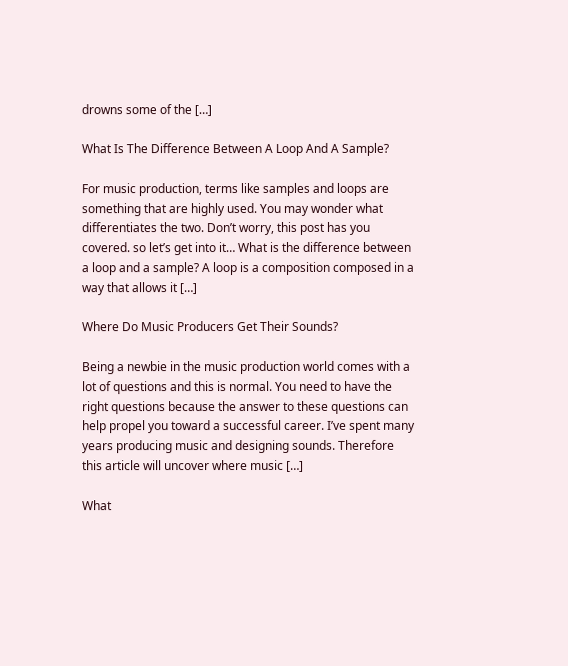drowns some of the […]

What Is The Difference Between A Loop And A Sample?

For music production, terms like samples and loops are something that are highly used. You may wonder what differentiates the two. Don’t worry, this post has you covered. so let’s get into it… What is the difference between a loop and a sample? A loop is a composition composed in a way that allows it […]

Where Do Music Producers Get Their Sounds?

Being a newbie in the music production world comes with a lot of questions and this is normal. You need to have the right questions because the answer to these questions can help propel you toward a successful career. I’ve spent many years producing music and designing sounds. Therefore this article will uncover where music […]

What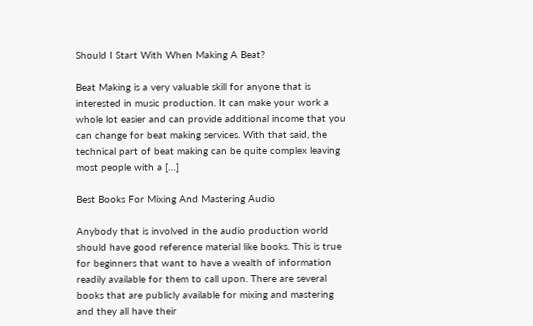Should I Start With When Making A Beat?

Beat Making is a very valuable skill for anyone that is interested in music production. It can make your work a whole lot easier and can provide additional income that you can change for beat making services. With that said, the technical part of beat making can be quite complex leaving most people with a […]

Best Books For Mixing And Mastering Audio

Anybody that is involved in the audio production world should have good reference material like books. This is true for beginners that want to have a wealth of information readily available for them to call upon. There are several books that are publicly available for mixing and mastering and they all have their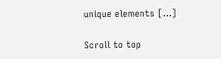unique elements […]

Scroll to top